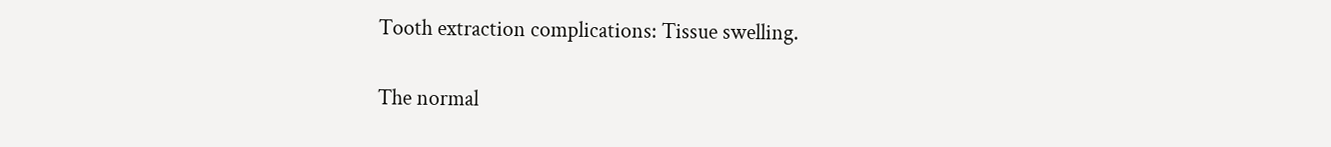Tooth extraction complications: Tissue swelling.

The normal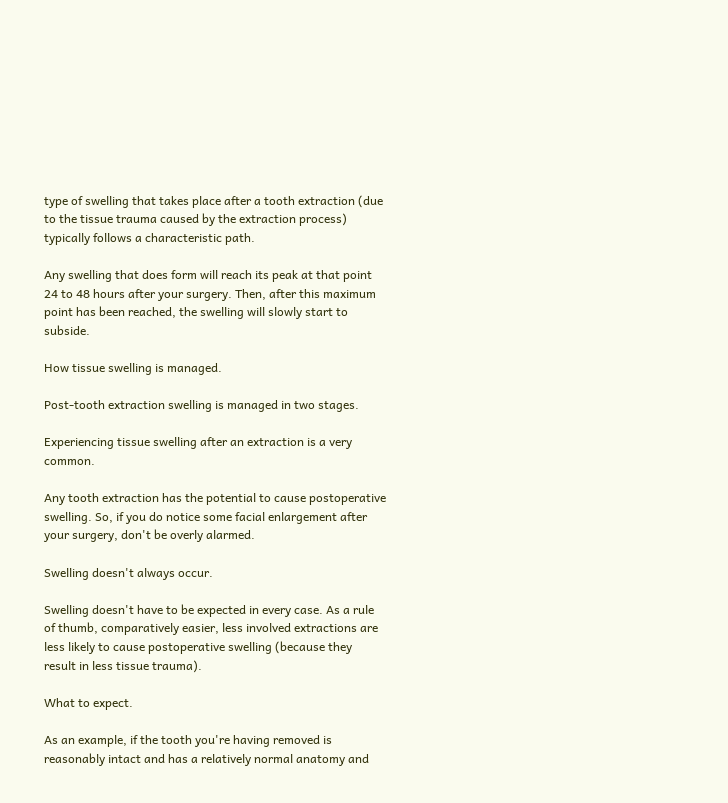type of swelling that takes place after a tooth extraction (due to the tissue trauma caused by the extraction process) typically follows a characteristic path.

Any swelling that does form will reach its peak at that point 24 to 48 hours after your surgery. Then, after this maximum point has been reached, the swelling will slowly start to subside.

How tissue swelling is managed.

Post-tooth extraction swelling is managed in two stages.

Experiencing tissue swelling after an extraction is a very common.

Any tooth extraction has the potential to cause postoperative swelling. So, if you do notice some facial enlargement after your surgery, don't be overly alarmed.

Swelling doesn't always occur.

Swelling doesn't have to be expected in every case. As a rule of thumb, comparatively easier, less involved extractions are less likely to cause postoperative swelling (because they result in less tissue trauma).

What to expect.

As an example, if the tooth you're having removed is reasonably intact and has a relatively normal anatomy and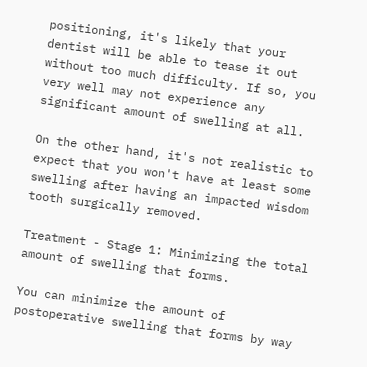positioning, it's likely that your dentist will be able to tease it out without too much difficulty. If so, you very well may not experience any significant amount of swelling at all.

On the other hand, it's not realistic to expect that you won't have at least some swelling after having an impacted wisdom tooth surgically removed.

Treatment - Stage 1: Minimizing the total amount of swelling that forms.

You can minimize the amount of postoperative swelling that forms by way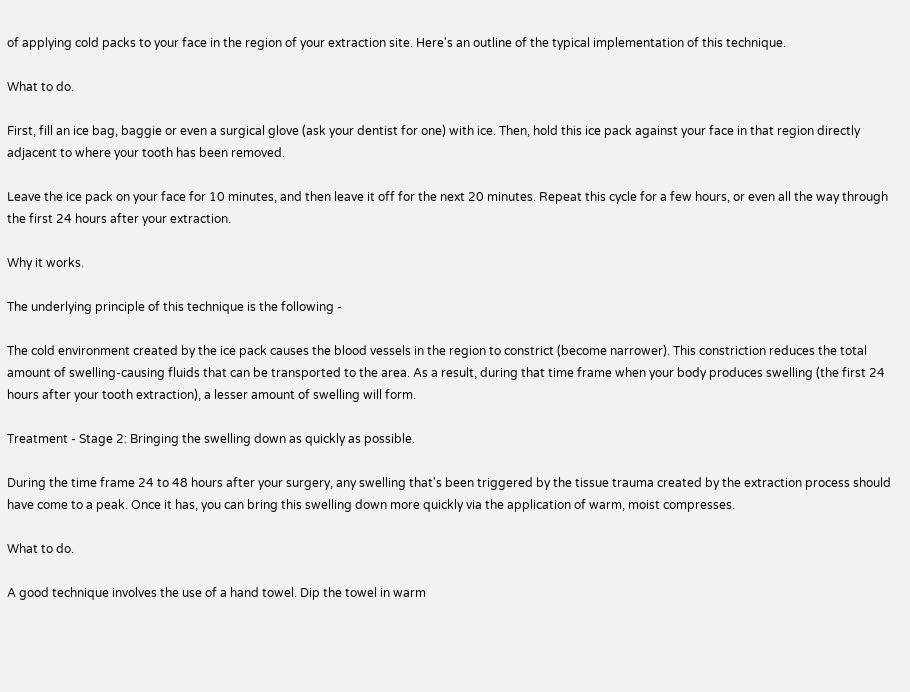of applying cold packs to your face in the region of your extraction site. Here's an outline of the typical implementation of this technique.

What to do.

First, fill an ice bag, baggie or even a surgical glove (ask your dentist for one) with ice. Then, hold this ice pack against your face in that region directly adjacent to where your tooth has been removed.

Leave the ice pack on your face for 10 minutes, and then leave it off for the next 20 minutes. Repeat this cycle for a few hours, or even all the way through the first 24 hours after your extraction.

Why it works.

The underlying principle of this technique is the following -

The cold environment created by the ice pack causes the blood vessels in the region to constrict (become narrower). This constriction reduces the total amount of swelling-causing fluids that can be transported to the area. As a result, during that time frame when your body produces swelling (the first 24 hours after your tooth extraction), a lesser amount of swelling will form.

Treatment - Stage 2: Bringing the swelling down as quickly as possible.

During the time frame 24 to 48 hours after your surgery, any swelling that's been triggered by the tissue trauma created by the extraction process should have come to a peak. Once it has, you can bring this swelling down more quickly via the application of warm, moist compresses.

What to do.

A good technique involves the use of a hand towel. Dip the towel in warm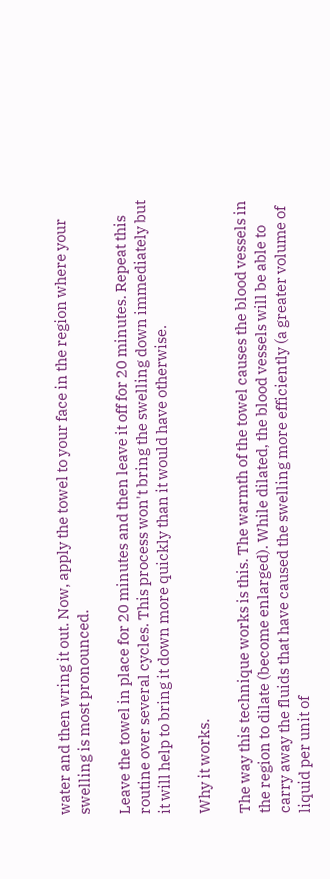water and then wring it out. Now, apply the towel to your face in the region where your swelling is most pronounced.

Leave the towel in place for 20 minutes and then leave it off for 20 minutes. Repeat this routine over several cycles. This process won't bring the swelling down immediately but it will help to bring it down more quickly than it would have otherwise.

Why it works.

The way this technique works is this. The warmth of the towel causes the blood vessels in the region to dilate (become enlarged). While dilated, the blood vessels will be able to carry away the fluids that have caused the swelling more efficiently (a greater volume of liquid per unit of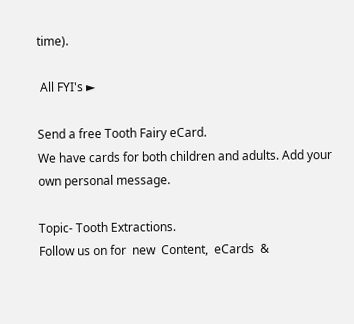time).

 All FYI's ►

Send a free Tooth Fairy eCard.
We have cards for both children and adults. Add your own personal message.

Topic- Tooth Extractions.
Follow us on for  new  Content,  eCards  &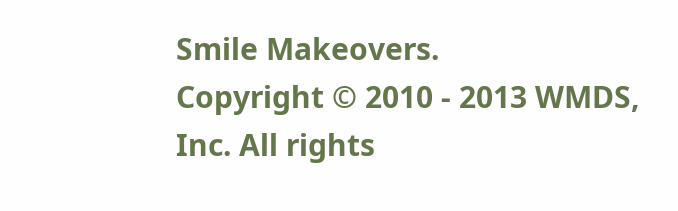Smile Makeovers.
Copyright © 2010 - 2013 WMDS, Inc. All rights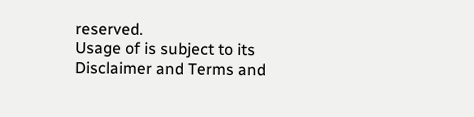reserved.
Usage of is subject to its Disclaimer and Terms and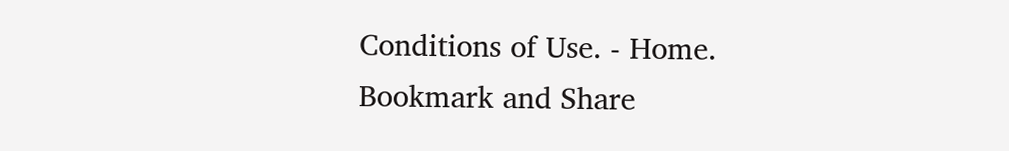Conditions of Use. - Home.
Bookmark and Share